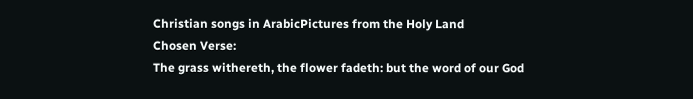Christian songs in ArabicPictures from the Holy Land
Chosen Verse:
The grass withereth, the flower fadeth: but the word of our God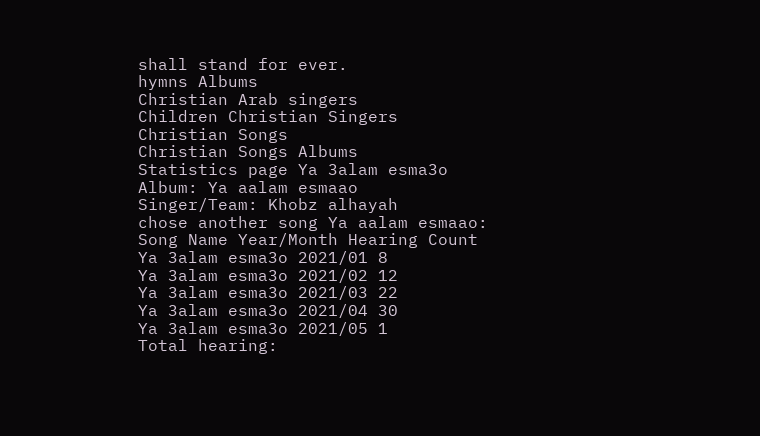shall stand for ever.
hymns Albums
Christian Arab singers
Children Christian Singers
Christian Songs
Christian Songs Albums
Statistics page Ya 3alam esma3o
Album: Ya aalam esmaao
Singer/Team: Khobz alhayah
chose another song Ya aalam esmaao:
Song Name Year/Month Hearing Count
Ya 3alam esma3o 2021/01 8
Ya 3alam esma3o 2021/02 12
Ya 3alam esma3o 2021/03 22
Ya 3alam esma3o 2021/04 30
Ya 3alam esma3o 2021/05 1
Total hearing: